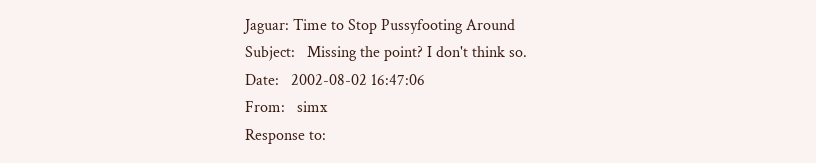Jaguar: Time to Stop Pussyfooting Around
Subject:   Missing the point? I don't think so.
Date:   2002-08-02 16:47:06
From:   simx
Response to: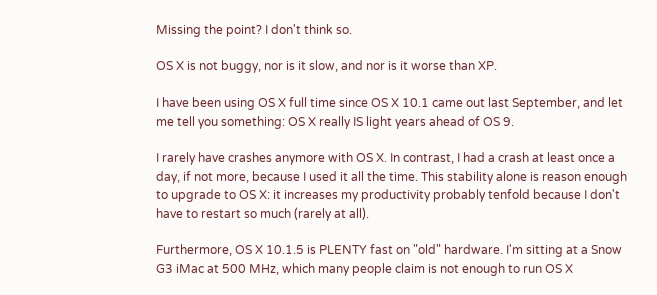Missing the point? I don't think so.

OS X is not buggy, nor is it slow, and nor is it worse than XP.

I have been using OS X full time since OS X 10.1 came out last September, and let me tell you something: OS X really IS light years ahead of OS 9.

I rarely have crashes anymore with OS X. In contrast, I had a crash at least once a day, if not more, because I used it all the time. This stability alone is reason enough to upgrade to OS X: it increases my productivity probably tenfold because I don't have to restart so much (rarely at all).

Furthermore, OS X 10.1.5 is PLENTY fast on "old" hardware. I'm sitting at a Snow G3 iMac at 500 MHz, which many people claim is not enough to run OS X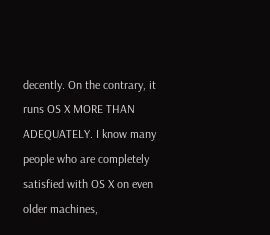decently. On the contrary, it runs OS X MORE THAN ADEQUATELY. I know many people who are completely satisfied with OS X on even older machines,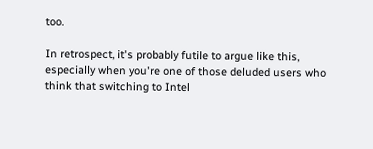too.

In retrospect, it's probably futile to argue like this, especially when you're one of those deluded users who think that switching to Intel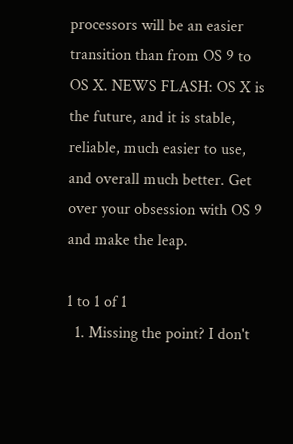processors will be an easier transition than from OS 9 to OS X. NEWS FLASH: OS X is the future, and it is stable, reliable, much easier to use, and overall much better. Get over your obsession with OS 9 and make the leap.

1 to 1 of 1
  1. Missing the point? I don't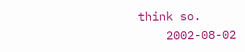think so.
    2002-08-02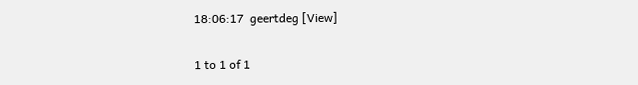18:06:17  geertdeg [View]

1 to 1 of 1